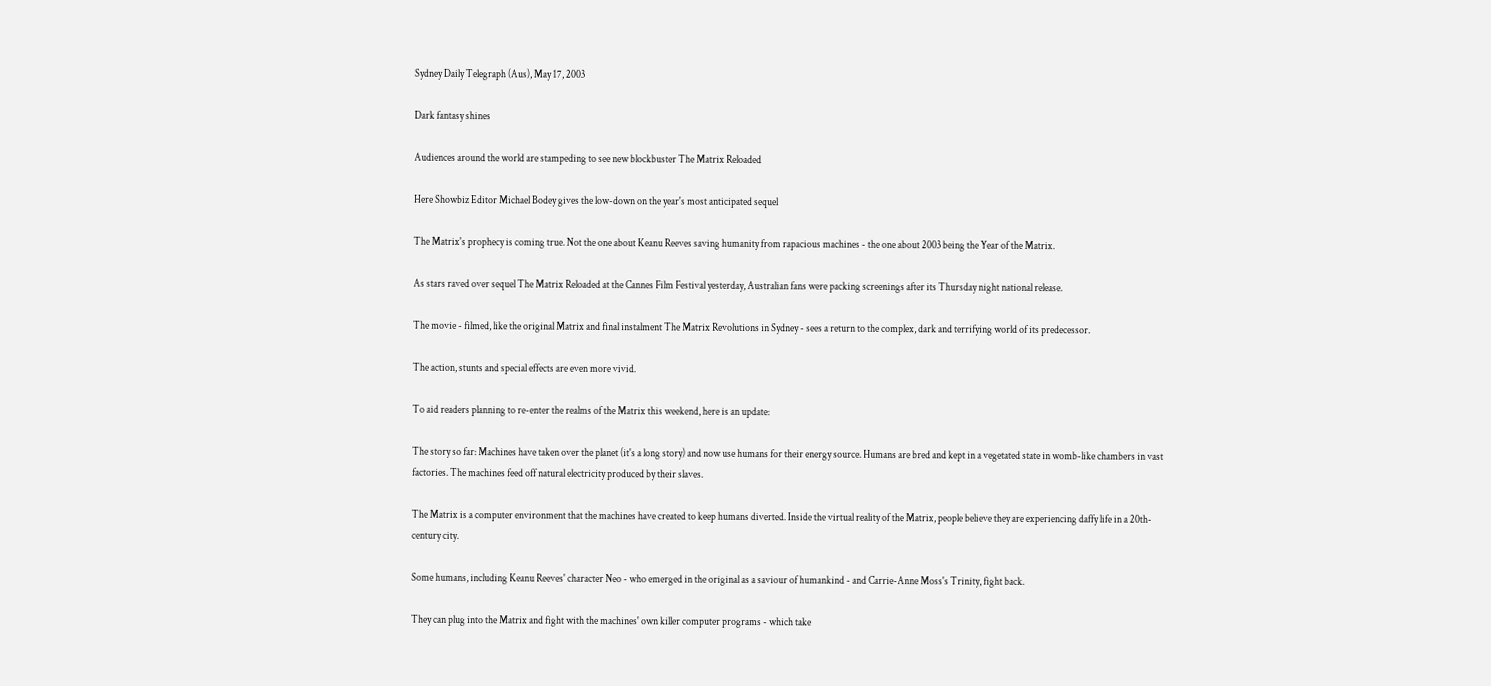Sydney Daily Telegraph (Aus), May 17, 2003

Dark fantasy shines

Audiences around the world are stampeding to see new blockbuster The Matrix Reloaded

Here Showbiz Editor Michael Bodey gives the low-down on the year's most anticipated sequel

The Matrix's prophecy is coming true. Not the one about Keanu Reeves saving humanity from rapacious machines - the one about 2003 being the Year of the Matrix.

As stars raved over sequel The Matrix Reloaded at the Cannes Film Festival yesterday, Australian fans were packing screenings after its Thursday night national release.

The movie - filmed, like the original Matrix and final instalment The Matrix Revolutions in Sydney - sees a return to the complex, dark and terrifying world of its predecessor.

The action, stunts and special effects are even more vivid.

To aid readers planning to re-enter the realms of the Matrix this weekend, here is an update:

The story so far: Machines have taken over the planet (it's a long story) and now use humans for their energy source. Humans are bred and kept in a vegetated state in womb-like chambers in vast factories. The machines feed off natural electricity produced by their slaves.

The Matrix is a computer environment that the machines have created to keep humans diverted. Inside the virtual reality of the Matrix, people believe they are experiencing daffy life in a 20th-century city.

Some humans, including Keanu Reeves' character Neo - who emerged in the original as a saviour of humankind - and Carrie-Anne Moss's Trinity, fight back.

They can plug into the Matrix and fight with the machines' own killer computer programs - which take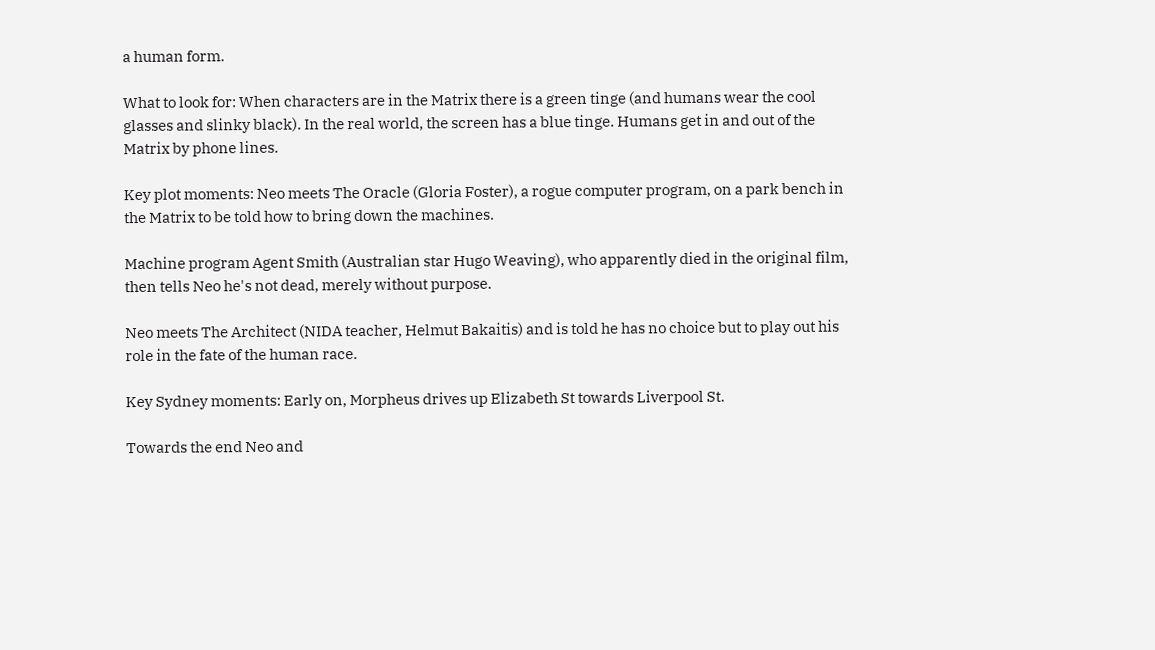a human form.

What to look for: When characters are in the Matrix there is a green tinge (and humans wear the cool glasses and slinky black). In the real world, the screen has a blue tinge. Humans get in and out of the Matrix by phone lines.

Key plot moments: Neo meets The Oracle (Gloria Foster), a rogue computer program, on a park bench in the Matrix to be told how to bring down the machines.

Machine program Agent Smith (Australian star Hugo Weaving), who apparently died in the original film, then tells Neo he's not dead, merely without purpose.

Neo meets The Architect (NIDA teacher, Helmut Bakaitis) and is told he has no choice but to play out his role in the fate of the human race.

Key Sydney moments: Early on, Morpheus drives up Elizabeth St towards Liverpool St.

Towards the end Neo and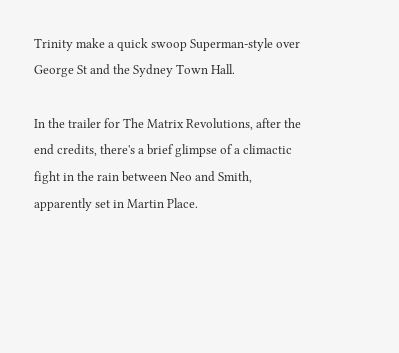Trinity make a quick swoop Superman-style over George St and the Sydney Town Hall.

In the trailer for The Matrix Revolutions, after the end credits, there's a brief glimpse of a climactic fight in the rain between Neo and Smith, apparently set in Martin Place.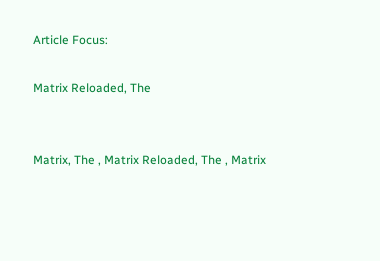Article Focus:

Matrix Reloaded, The


Matrix, The , Matrix Reloaded, The , Matrix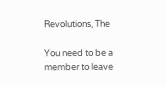Revolutions, The

You need to be a member to leave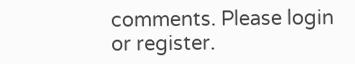comments. Please login or register.